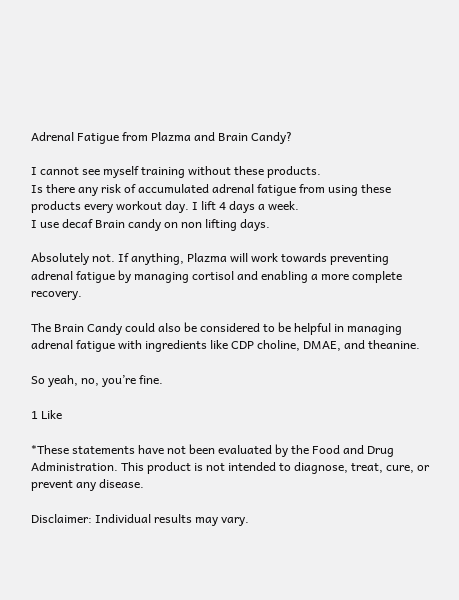Adrenal Fatigue from Plazma and Brain Candy?

I cannot see myself training without these products.
Is there any risk of accumulated adrenal fatigue from using these products every workout day. I lift 4 days a week.
I use decaf Brain candy on non lifting days.

Absolutely not. If anything, Plazma will work towards preventing adrenal fatigue by managing cortisol and enabling a more complete recovery.

The Brain Candy could also be considered to be helpful in managing adrenal fatigue with ingredients like CDP choline, DMAE, and theanine.

So yeah, no, you’re fine.

1 Like

*These statements have not been evaluated by the Food and Drug Administration. This product is not intended to diagnose, treat, cure, or prevent any disease.

Disclaimer: Individual results may vary.